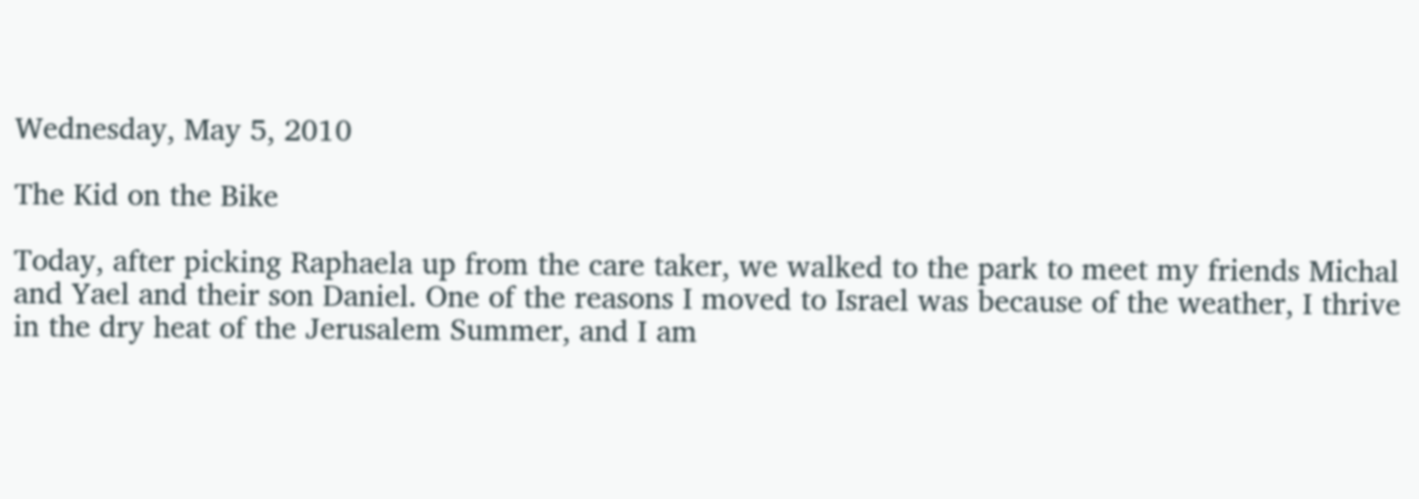Wednesday, May 5, 2010

The Kid on the Bike

Today, after picking Raphaela up from the care taker, we walked to the park to meet my friends Michal and Yael and their son Daniel. One of the reasons I moved to Israel was because of the weather, I thrive in the dry heat of the Jerusalem Summer, and I am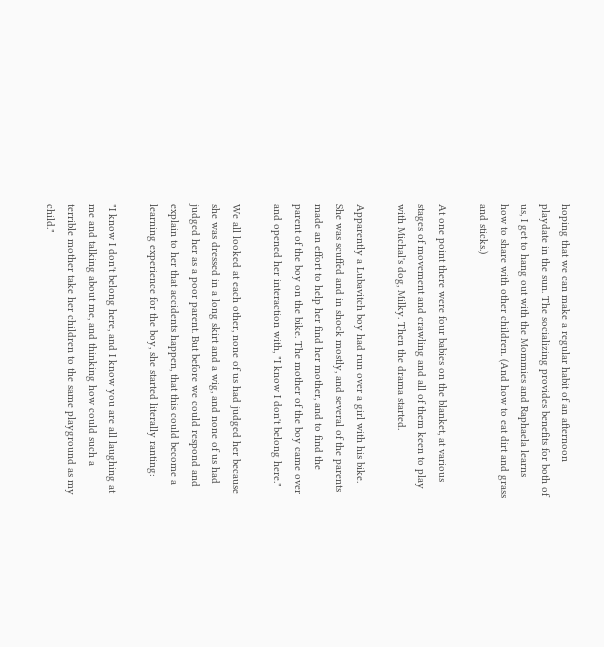hoping that we can make a regular habit of an afternoon playdate in the sun. The socializing provides benefits for both of us, I get to hang out with the Mommies and Raphaela learns how to share with other children. (And how to eat dirt and grass and sticks.)

At one point there were four babies on the blanket, at various stages of movement and crawling and all of them keen to play with Michal's dog, Milky. Then the drama started.

Apparently a Lubavitch boy had run over a girl with his bike. She was scuffed and in shock mostly, and several of the parents made an effort to help her find her mother, and to find the parent of the boy on the bike. The mother of the boy came over and opened her interaction with, "I know I don't belong here."

We all looked at each other, none of us had judged her because she was dressed in a long skirt and a wig, and none of us had judged her as a poor parent. But before we could respond and explain to her that accidents happen, that this could become a learning experience for the boy, she started literally ranting:

"I know I don't belong here, and I know you are all laughing at me and talking about me, and thinking how could such a terrible mother take her children to the same playground as my child."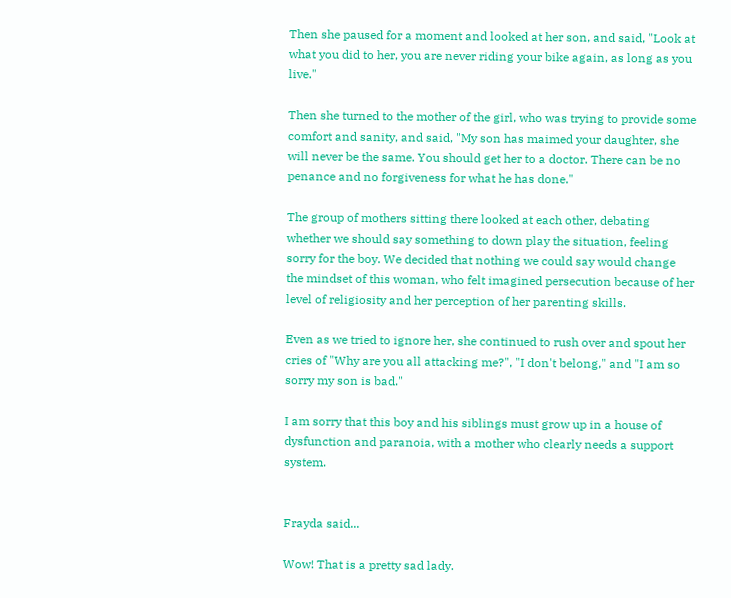Then she paused for a moment and looked at her son, and said, "Look at what you did to her, you are never riding your bike again, as long as you live."

Then she turned to the mother of the girl, who was trying to provide some comfort and sanity, and said, "My son has maimed your daughter, she will never be the same. You should get her to a doctor. There can be no penance and no forgiveness for what he has done."

The group of mothers sitting there looked at each other, debating whether we should say something to down play the situation, feeling sorry for the boy. We decided that nothing we could say would change the mindset of this woman, who felt imagined persecution because of her level of religiosity and her perception of her parenting skills.

Even as we tried to ignore her, she continued to rush over and spout her cries of "Why are you all attacking me?", "I don't belong," and "I am so sorry my son is bad."

I am sorry that this boy and his siblings must grow up in a house of dysfunction and paranoia, with a mother who clearly needs a support system.


Frayda said...

Wow! That is a pretty sad lady.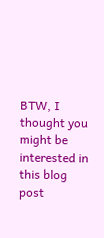BTW, I thought you might be interested in this blog post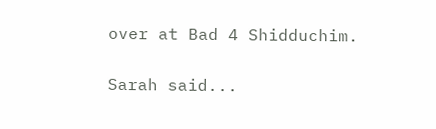over at Bad 4 Shidduchim.

Sarah said...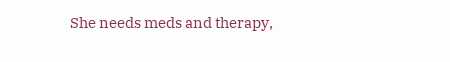She needs meds and therapy,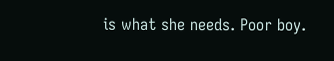is what she needs. Poor boy.